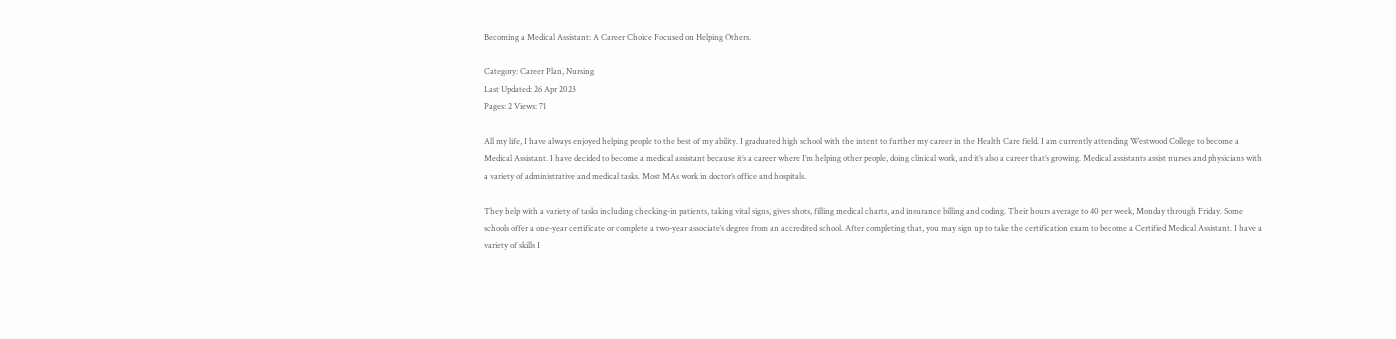Becoming a Medical Assistant: A Career Choice Focused on Helping Others.

Category: Career Plan, Nursing
Last Updated: 26 Apr 2023
Pages: 2 Views: 71

All my life, I have always enjoyed helping people to the best of my ability. I graduated high school with the intent to further my career in the Health Care field. I am currently attending Westwood College to become a Medical Assistant. I have decided to become a medical assistant because it’s a career where I’m helping other people, doing clinical work, and it’s also a career that’s growing. Medical assistants assist nurses and physicians with a variety of administrative and medical tasks. Most MAs work in doctor’s office and hospitals.

They help with a variety of tasks including checking-in patients, taking vital signs, gives shots, filling medical charts, and insurance billing and coding. Their hours average to 40 per week, Monday through Friday. Some schools offer a one-year certificate or complete a two-year associate’s degree from an accredited school. After completing that, you may sign up to take the certification exam to become a Certified Medical Assistant. I have a variety of skills I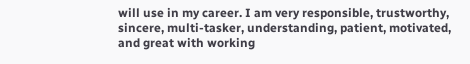will use in my career. I am very responsible, trustworthy, sincere, multi-tasker, understanding, patient, motivated, and great with working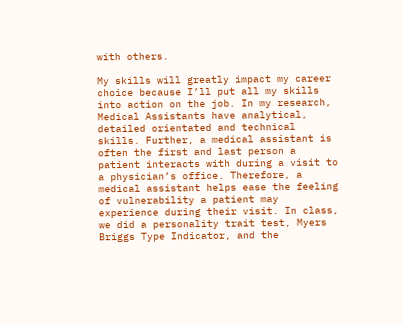with others.

My skills will greatly impact my career choice because I’ll put all my skills into action on the job. In my research, Medical Assistants have analytical, detailed orientated and technical skills. Further, a medical assistant is often the first and last person a patient interacts with during a visit to a physician’s office. Therefore, a medical assistant helps ease the feeling of vulnerability a patient may experience during their visit. In class, we did a personality trait test, Myers Briggs Type Indicator, and the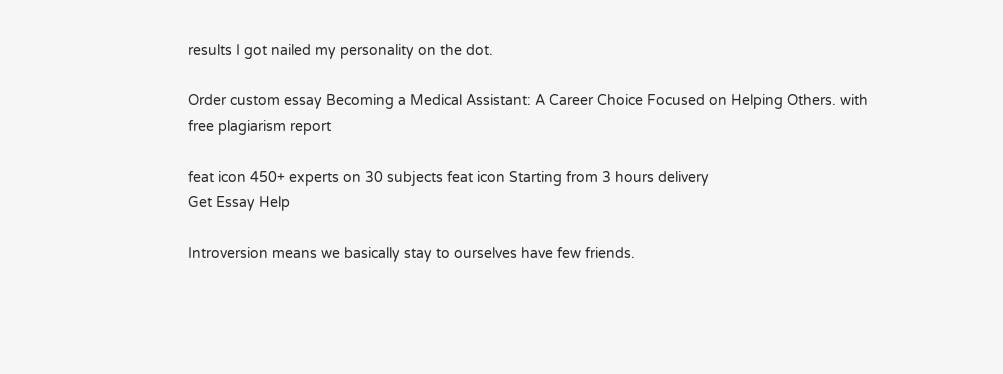results I got nailed my personality on the dot.

Order custom essay Becoming a Medical Assistant: A Career Choice Focused on Helping Others. with free plagiarism report

feat icon 450+ experts on 30 subjects feat icon Starting from 3 hours delivery
Get Essay Help

Introversion means we basically stay to ourselves have few friends.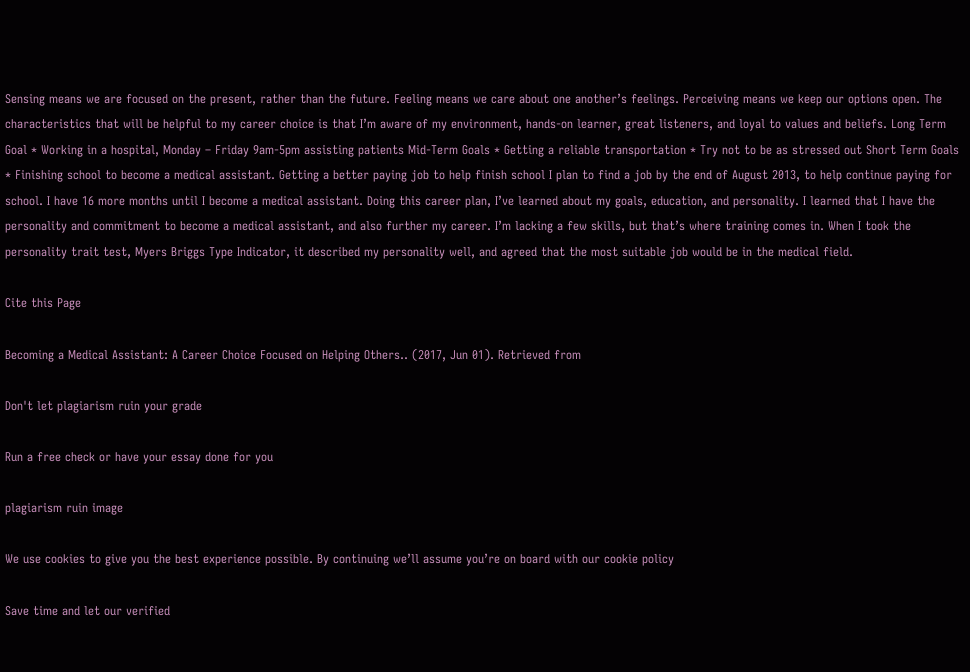Sensing means we are focused on the present, rather than the future. Feeling means we care about one another’s feelings. Perceiving means we keep our options open. The characteristics that will be helpful to my career choice is that I’m aware of my environment, hands-on learner, great listeners, and loyal to values and beliefs. Long Term Goal * Working in a hospital, Monday – Friday 9am-5pm assisting patients Mid-Term Goals * Getting a reliable transportation * Try not to be as stressed out Short Term Goals * Finishing school to become a medical assistant. Getting a better paying job to help finish school I plan to find a job by the end of August 2013, to help continue paying for school. I have 16 more months until I become a medical assistant. Doing this career plan, I’ve learned about my goals, education, and personality. I learned that I have the personality and commitment to become a medical assistant, and also further my career. I’m lacking a few skills, but that’s where training comes in. When I took the personality trait test, Myers Briggs Type Indicator, it described my personality well, and agreed that the most suitable job would be in the medical field.

Cite this Page

Becoming a Medical Assistant: A Career Choice Focused on Helping Others.. (2017, Jun 01). Retrieved from

Don't let plagiarism ruin your grade

Run a free check or have your essay done for you

plagiarism ruin image

We use cookies to give you the best experience possible. By continuing we’ll assume you’re on board with our cookie policy

Save time and let our verified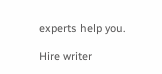experts help you.

Hire writer